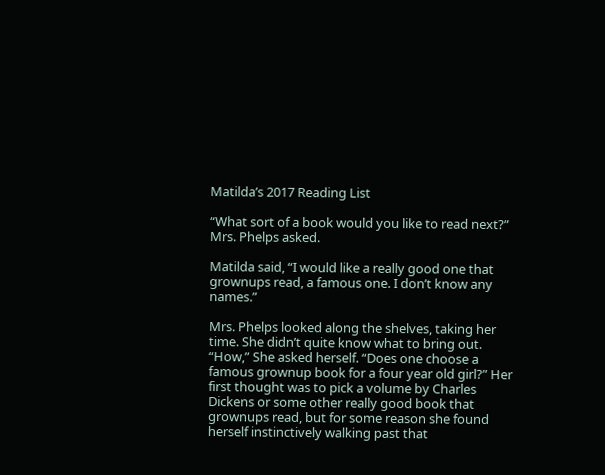Matilda’s 2017 Reading List

“What sort of a book would you like to read next?” Mrs. Phelps asked.

Matilda said, “I would like a really good one that grownups read, a famous one. I don’t know any names.”

Mrs. Phelps looked along the shelves, taking her time. She didn’t quite know what to bring out. “How,” She asked herself. “Does one choose a famous grownup book for a four year old girl?” Her first thought was to pick a volume by Charles Dickens or some other really good book that grownups read, but for some reason she found herself instinctively walking past that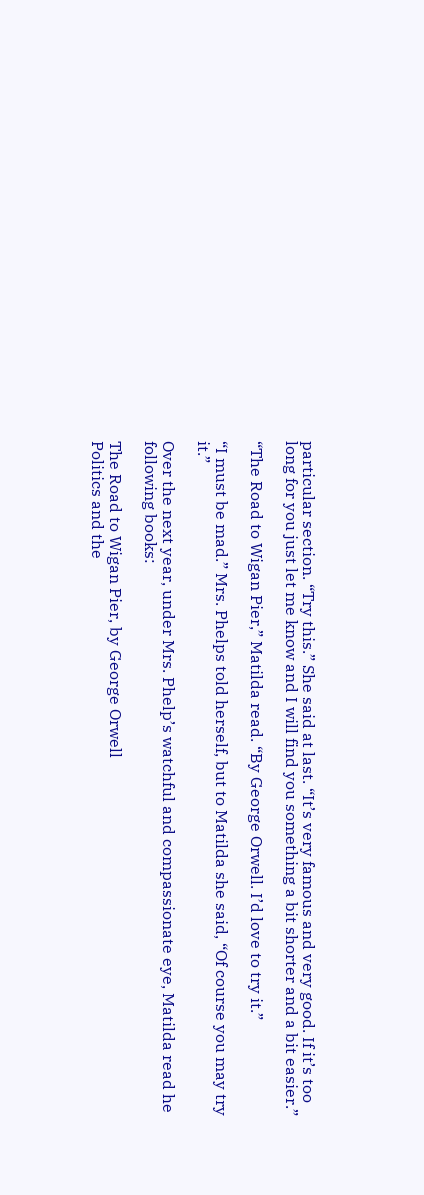particular section. “Try this.” She said at last. “It’s very famous and very good. If it’s too long for you just let me know and I will find you something a bit shorter and a bit easier.”

“The Road to Wigan Pier,” Matilda read. “By George Orwell. I’d love to try it.”

“I must be mad.” Mrs. Phelps told herself, but to Matilda she said, “Of course you may try it.”

Over the next year, under Mrs. Phelp’s watchful and compassionate eye, Matilda read he following books:

The Road to Wigan Pier, by George Orwell
Politics and the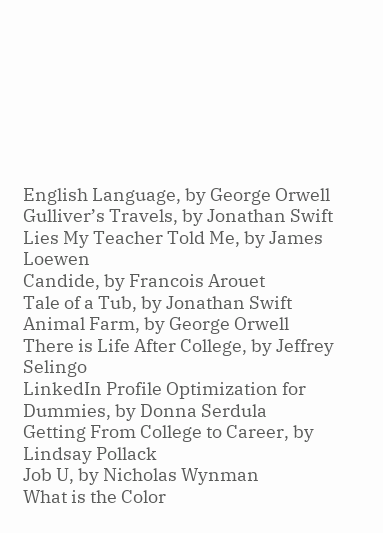English Language, by George Orwell
Gulliver’s Travels, by Jonathan Swift
Lies My Teacher Told Me, by James Loewen
Candide, by Francois Arouet
Tale of a Tub, by Jonathan Swift
Animal Farm, by George Orwell
There is Life After College, by Jeffrey Selingo
LinkedIn Profile Optimization for Dummies, by Donna Serdula
Getting From College to Career, by Lindsay Pollack
Job U, by Nicholas Wynman
What is the Color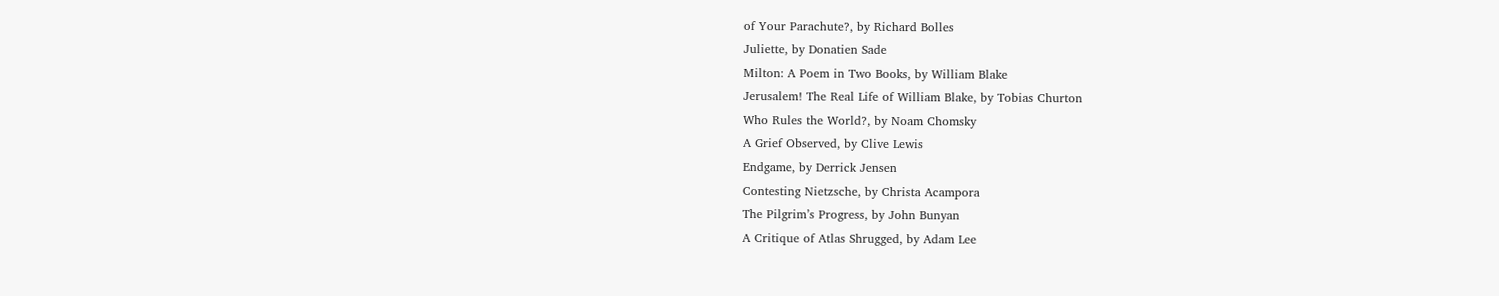of Your Parachute?, by Richard Bolles
Juliette, by Donatien Sade
Milton: A Poem in Two Books, by William Blake
Jerusalem! The Real Life of William Blake, by Tobias Churton
Who Rules the World?, by Noam Chomsky
A Grief Observed, by Clive Lewis
Endgame, by Derrick Jensen
Contesting Nietzsche, by Christa Acampora
The Pilgrim’s Progress, by John Bunyan
A Critique of Atlas Shrugged, by Adam Lee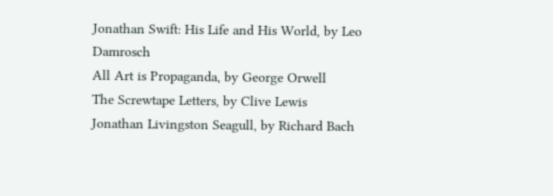Jonathan Swift: His Life and His World, by Leo Damrosch
All Art is Propaganda, by George Orwell
The Screwtape Letters, by Clive Lewis
Jonathan Livingston Seagull, by Richard Bach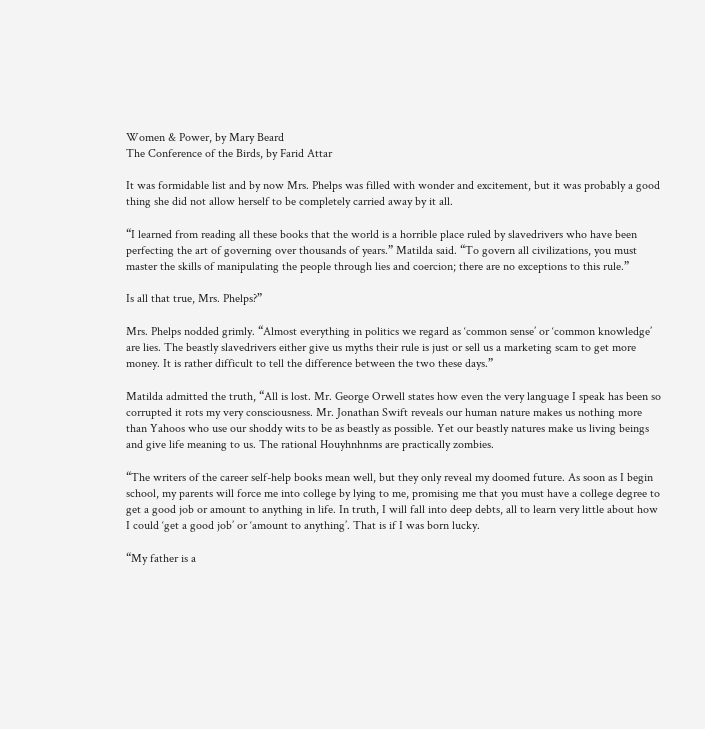Women & Power, by Mary Beard
The Conference of the Birds, by Farid Attar

It was formidable list and by now Mrs. Phelps was filled with wonder and excitement, but it was probably a good thing she did not allow herself to be completely carried away by it all.

“I learned from reading all these books that the world is a horrible place ruled by slavedrivers who have been perfecting the art of governing over thousands of years.” Matilda said. “To govern all civilizations, you must master the skills of manipulating the people through lies and coercion; there are no exceptions to this rule.”

Is all that true, Mrs. Phelps?”

Mrs. Phelps nodded grimly. “Almost everything in politics we regard as ‘common sense’ or ‘common knowledge’ are lies. The beastly slavedrivers either give us myths their rule is just or sell us a marketing scam to get more money. It is rather difficult to tell the difference between the two these days.”

Matilda admitted the truth, “All is lost. Mr. George Orwell states how even the very language I speak has been so corrupted it rots my very consciousness. Mr. Jonathan Swift reveals our human nature makes us nothing more than Yahoos who use our shoddy wits to be as beastly as possible. Yet our beastly natures make us living beings and give life meaning to us. The rational Houyhnhnms are practically zombies.

“The writers of the career self-help books mean well, but they only reveal my doomed future. As soon as I begin school, my parents will force me into college by lying to me, promising me that you must have a college degree to get a good job or amount to anything in life. In truth, I will fall into deep debts, all to learn very little about how I could ‘get a good job’ or ‘amount to anything’. That is if I was born lucky.

“My father is a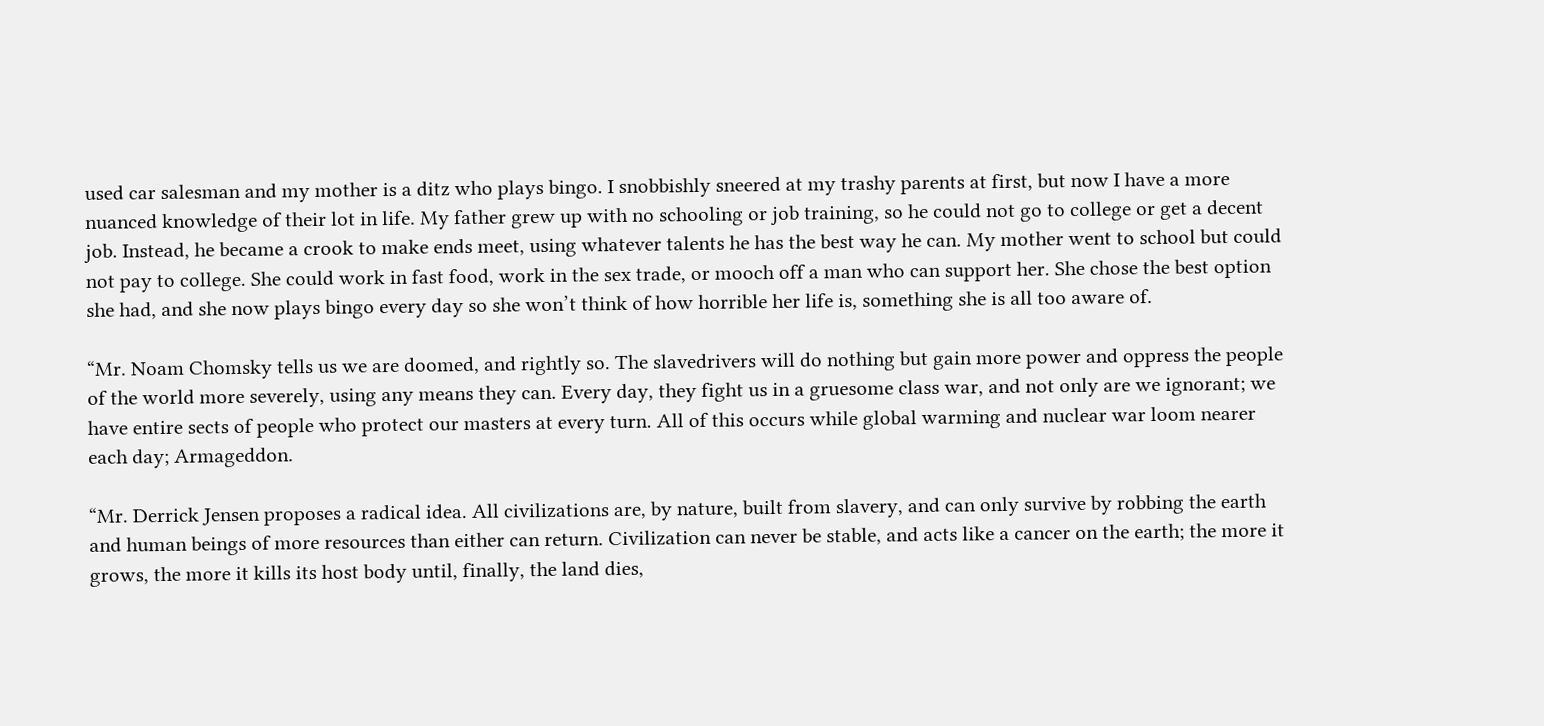used car salesman and my mother is a ditz who plays bingo. I snobbishly sneered at my trashy parents at first, but now I have a more nuanced knowledge of their lot in life. My father grew up with no schooling or job training, so he could not go to college or get a decent job. Instead, he became a crook to make ends meet, using whatever talents he has the best way he can. My mother went to school but could not pay to college. She could work in fast food, work in the sex trade, or mooch off a man who can support her. She chose the best option she had, and she now plays bingo every day so she won’t think of how horrible her life is, something she is all too aware of.

“Mr. Noam Chomsky tells us we are doomed, and rightly so. The slavedrivers will do nothing but gain more power and oppress the people of the world more severely, using any means they can. Every day, they fight us in a gruesome class war, and not only are we ignorant; we have entire sects of people who protect our masters at every turn. All of this occurs while global warming and nuclear war loom nearer each day; Armageddon.

“Mr. Derrick Jensen proposes a radical idea. All civilizations are, by nature, built from slavery, and can only survive by robbing the earth and human beings of more resources than either can return. Civilization can never be stable, and acts like a cancer on the earth; the more it grows, the more it kills its host body until, finally, the land dies,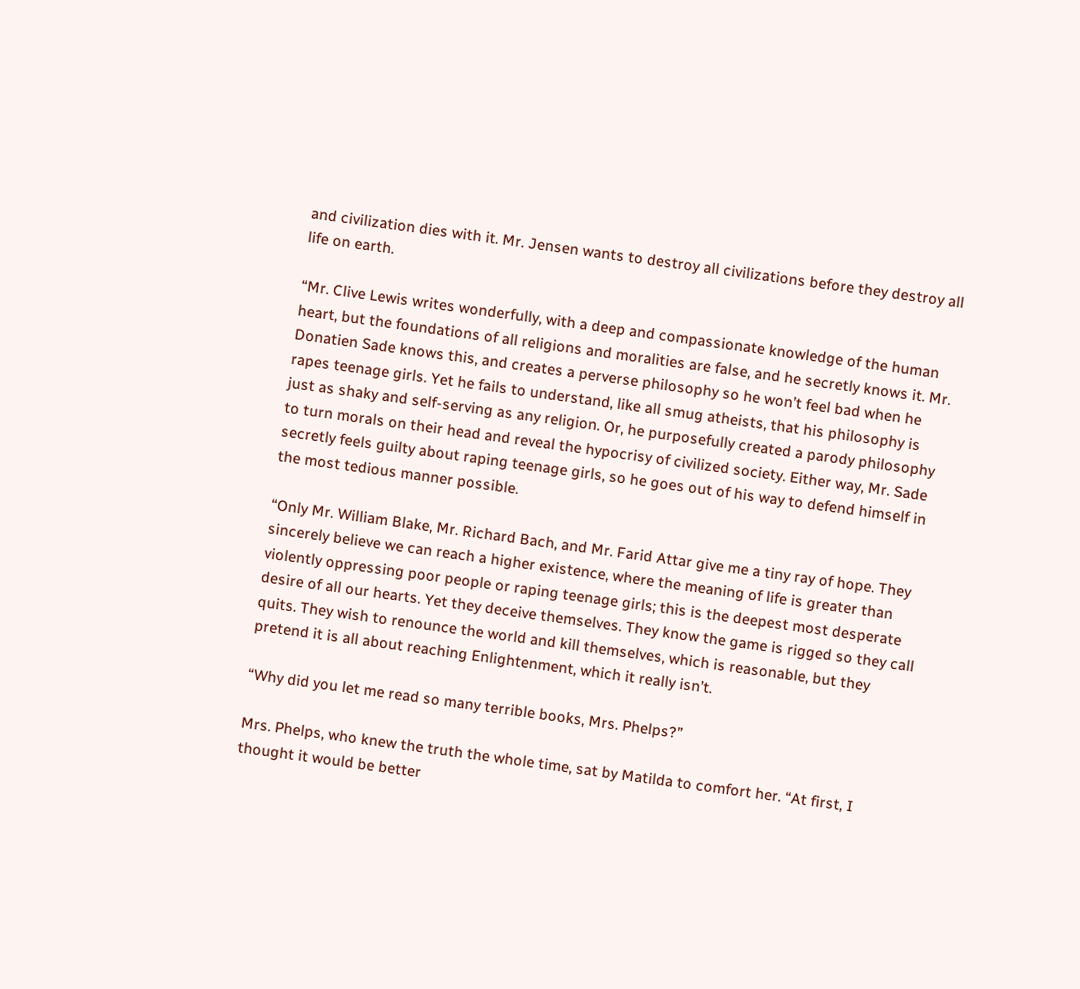and civilization dies with it. Mr. Jensen wants to destroy all civilizations before they destroy all life on earth.

“Mr. Clive Lewis writes wonderfully, with a deep and compassionate knowledge of the human heart, but the foundations of all religions and moralities are false, and he secretly knows it. Mr. Donatien Sade knows this, and creates a perverse philosophy so he won’t feel bad when he rapes teenage girls. Yet he fails to understand, like all smug atheists, that his philosophy is just as shaky and self-serving as any religion. Or, he purposefully created a parody philosophy to turn morals on their head and reveal the hypocrisy of civilized society. Either way, Mr. Sade secretly feels guilty about raping teenage girls, so he goes out of his way to defend himself in the most tedious manner possible.

“Only Mr. William Blake, Mr. Richard Bach, and Mr. Farid Attar give me a tiny ray of hope. They sincerely believe we can reach a higher existence, where the meaning of life is greater than violently oppressing poor people or raping teenage girls; this is the deepest most desperate desire of all our hearts. Yet they deceive themselves. They know the game is rigged so they call quits. They wish to renounce the world and kill themselves, which is reasonable, but they pretend it is all about reaching Enlightenment, which it really isn’t.

“Why did you let me read so many terrible books, Mrs. Phelps?”

Mrs. Phelps, who knew the truth the whole time, sat by Matilda to comfort her. “At first, I thought it would be better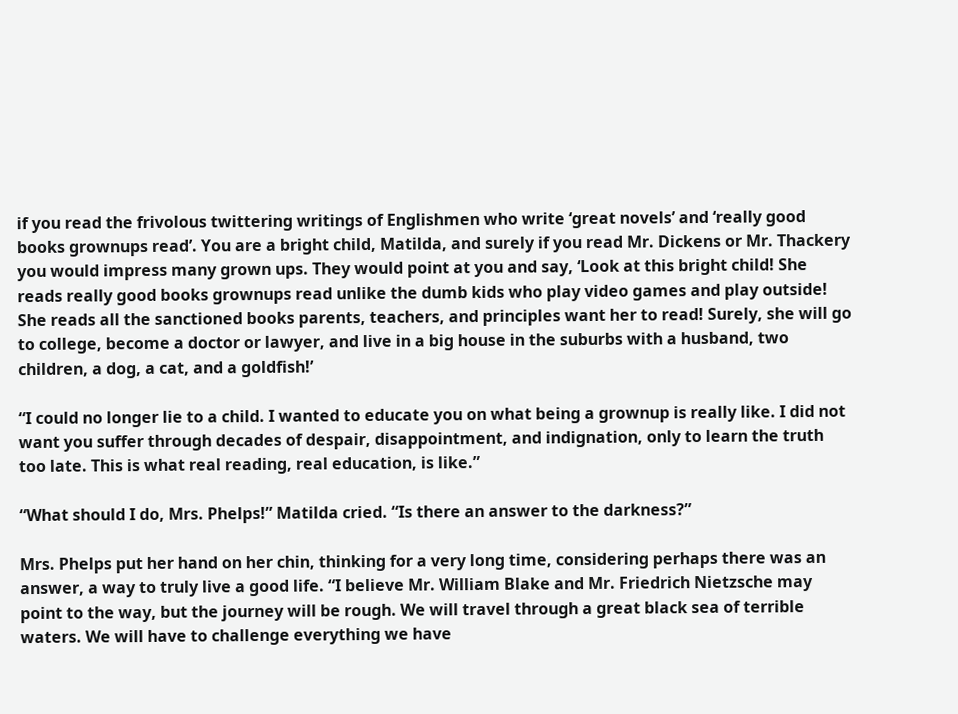if you read the frivolous twittering writings of Englishmen who write ‘great novels’ and ‘really good books grownups read’. You are a bright child, Matilda, and surely if you read Mr. Dickens or Mr. Thackery you would impress many grown ups. They would point at you and say, ‘Look at this bright child! She reads really good books grownups read unlike the dumb kids who play video games and play outside! She reads all the sanctioned books parents, teachers, and principles want her to read! Surely, she will go to college, become a doctor or lawyer, and live in a big house in the suburbs with a husband, two children, a dog, a cat, and a goldfish!’

“I could no longer lie to a child. I wanted to educate you on what being a grownup is really like. I did not want you suffer through decades of despair, disappointment, and indignation, only to learn the truth too late. This is what real reading, real education, is like.”

“What should I do, Mrs. Phelps!” Matilda cried. “Is there an answer to the darkness?”

Mrs. Phelps put her hand on her chin, thinking for a very long time, considering perhaps there was an answer, a way to truly live a good life. “I believe Mr. William Blake and Mr. Friedrich Nietzsche may point to the way, but the journey will be rough. We will travel through a great black sea of terrible waters. We will have to challenge everything we have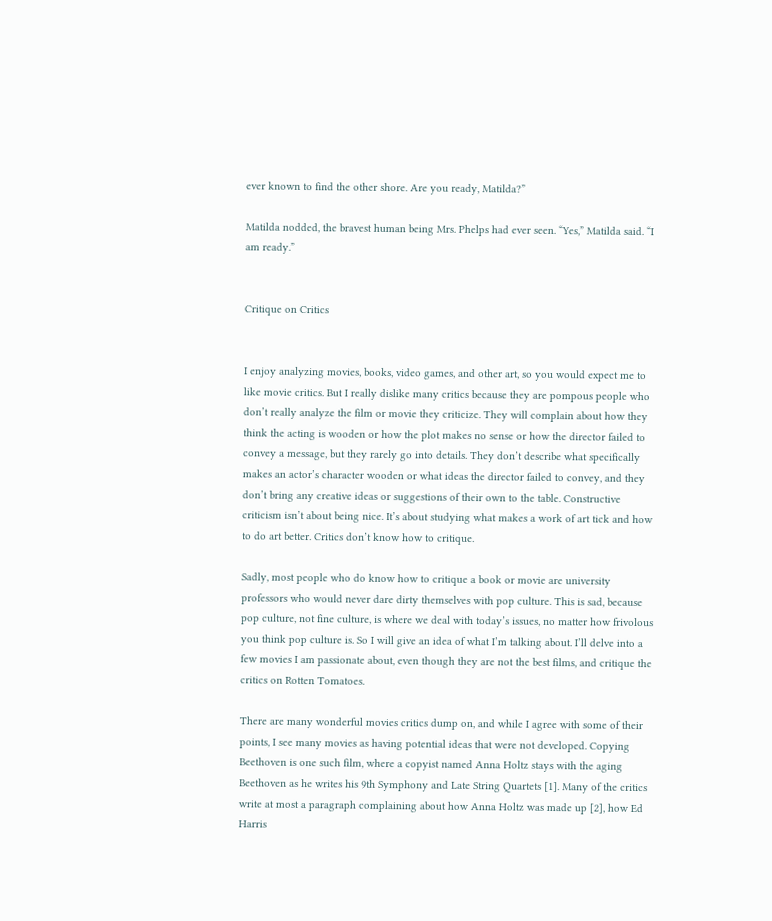ever known to find the other shore. Are you ready, Matilda?”

Matilda nodded, the bravest human being Mrs. Phelps had ever seen. “Yes,” Matilda said. “I am ready.”


Critique on Critics


I enjoy analyzing movies, books, video games, and other art, so you would expect me to like movie critics. But I really dislike many critics because they are pompous people who don’t really analyze the film or movie they criticize. They will complain about how they think the acting is wooden or how the plot makes no sense or how the director failed to convey a message, but they rarely go into details. They don’t describe what specifically makes an actor’s character wooden or what ideas the director failed to convey, and they don’t bring any creative ideas or suggestions of their own to the table. Constructive criticism isn’t about being nice. It’s about studying what makes a work of art tick and how to do art better. Critics don’t know how to critique.

Sadly, most people who do know how to critique a book or movie are university professors who would never dare dirty themselves with pop culture. This is sad, because pop culture, not fine culture, is where we deal with today’s issues, no matter how frivolous you think pop culture is. So I will give an idea of what I’m talking about. I’ll delve into a few movies I am passionate about, even though they are not the best films, and critique the critics on Rotten Tomatoes.

There are many wonderful movies critics dump on, and while I agree with some of their points, I see many movies as having potential ideas that were not developed. Copying Beethoven is one such film, where a copyist named Anna Holtz stays with the aging Beethoven as he writes his 9th Symphony and Late String Quartets [1]. Many of the critics write at most a paragraph complaining about how Anna Holtz was made up [2], how Ed Harris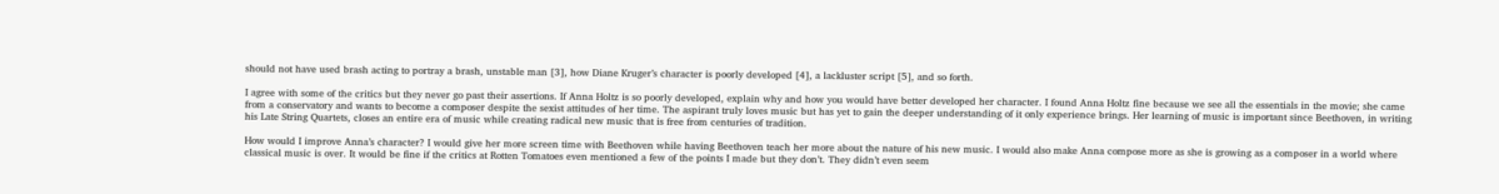should not have used brash acting to portray a brash, unstable man [3], how Diane Kruger’s character is poorly developed [4], a lackluster script [5], and so forth.

I agree with some of the critics but they never go past their assertions. If Anna Holtz is so poorly developed, explain why and how you would have better developed her character. I found Anna Holtz fine because we see all the essentials in the movie; she came from a conservatory and wants to become a composer despite the sexist attitudes of her time. The aspirant truly loves music but has yet to gain the deeper understanding of it only experience brings. Her learning of music is important since Beethoven, in writing his Late String Quartets, closes an entire era of music while creating radical new music that is free from centuries of tradition.

How would I improve Anna’s character? I would give her more screen time with Beethoven while having Beethoven teach her more about the nature of his new music. I would also make Anna compose more as she is growing as a composer in a world where classical music is over. It would be fine if the critics at Rotten Tomatoes even mentioned a few of the points I made but they don’t. They didn’t even seem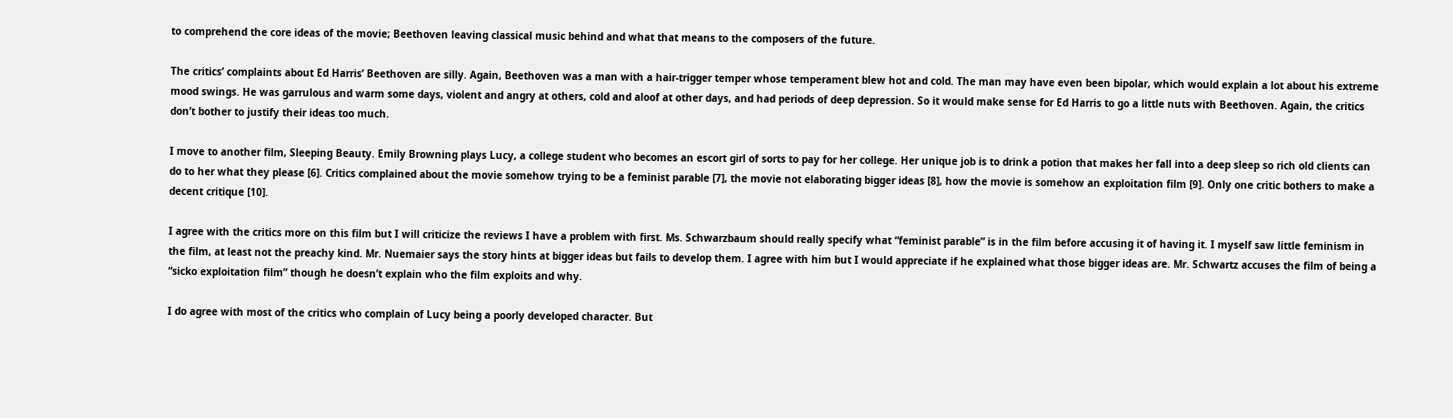to comprehend the core ideas of the movie; Beethoven leaving classical music behind and what that means to the composers of the future.

The critics’ complaints about Ed Harris’ Beethoven are silly. Again, Beethoven was a man with a hair-trigger temper whose temperament blew hot and cold. The man may have even been bipolar, which would explain a lot about his extreme mood swings. He was garrulous and warm some days, violent and angry at others, cold and aloof at other days, and had periods of deep depression. So it would make sense for Ed Harris to go a little nuts with Beethoven. Again, the critics don’t bother to justify their ideas too much.

I move to another film, Sleeping Beauty. Emily Browning plays Lucy, a college student who becomes an escort girl of sorts to pay for her college. Her unique job is to drink a potion that makes her fall into a deep sleep so rich old clients can do to her what they please [6]. Critics complained about the movie somehow trying to be a feminist parable [7], the movie not elaborating bigger ideas [8], how the movie is somehow an exploitation film [9]. Only one critic bothers to make a decent critique [10].

I agree with the critics more on this film but I will criticize the reviews I have a problem with first. Ms. Schwarzbaum should really specify what “feminist parable” is in the film before accusing it of having it. I myself saw little feminism in the film, at least not the preachy kind. Mr. Nuemaier says the story hints at bigger ideas but fails to develop them. I agree with him but I would appreciate if he explained what those bigger ideas are. Mr. Schwartz accuses the film of being a “sicko exploitation film” though he doesn’t explain who the film exploits and why.

I do agree with most of the critics who complain of Lucy being a poorly developed character. But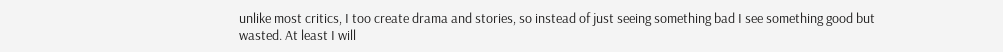unlike most critics, I too create drama and stories, so instead of just seeing something bad I see something good but wasted. At least I will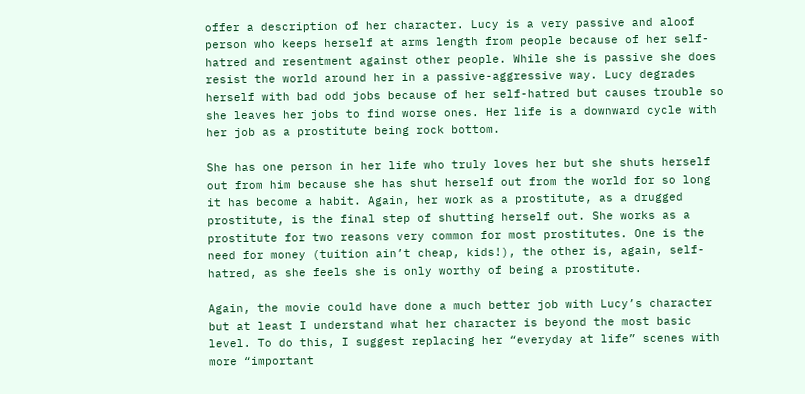offer a description of her character. Lucy is a very passive and aloof person who keeps herself at arms length from people because of her self-hatred and resentment against other people. While she is passive she does resist the world around her in a passive-aggressive way. Lucy degrades herself with bad odd jobs because of her self-hatred but causes trouble so she leaves her jobs to find worse ones. Her life is a downward cycle with her job as a prostitute being rock bottom.

She has one person in her life who truly loves her but she shuts herself out from him because she has shut herself out from the world for so long it has become a habit. Again, her work as a prostitute, as a drugged prostitute, is the final step of shutting herself out. She works as a prostitute for two reasons very common for most prostitutes. One is the need for money (tuition ain’t cheap, kids!), the other is, again, self-hatred, as she feels she is only worthy of being a prostitute.

Again, the movie could have done a much better job with Lucy’s character but at least I understand what her character is beyond the most basic level. To do this, I suggest replacing her “everyday at life” scenes with more “important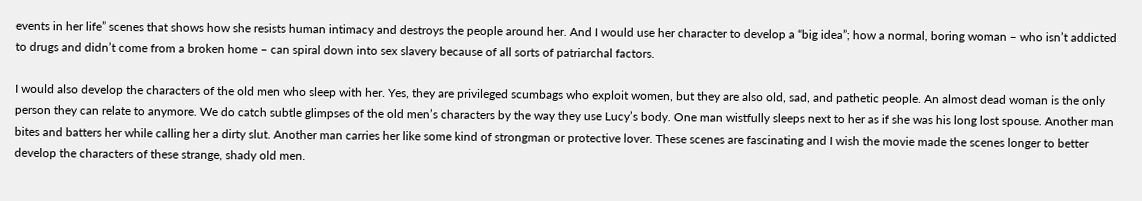events in her life” scenes that shows how she resists human intimacy and destroys the people around her. And I would use her character to develop a “big idea”; how a normal, boring woman – who isn’t addicted to drugs and didn’t come from a broken home – can spiral down into sex slavery because of all sorts of patriarchal factors.

I would also develop the characters of the old men who sleep with her. Yes, they are privileged scumbags who exploit women, but they are also old, sad, and pathetic people. An almost dead woman is the only person they can relate to anymore. We do catch subtle glimpses of the old men’s characters by the way they use Lucy’s body. One man wistfully sleeps next to her as if she was his long lost spouse. Another man bites and batters her while calling her a dirty slut. Another man carries her like some kind of strongman or protective lover. These scenes are fascinating and I wish the movie made the scenes longer to better develop the characters of these strange, shady old men.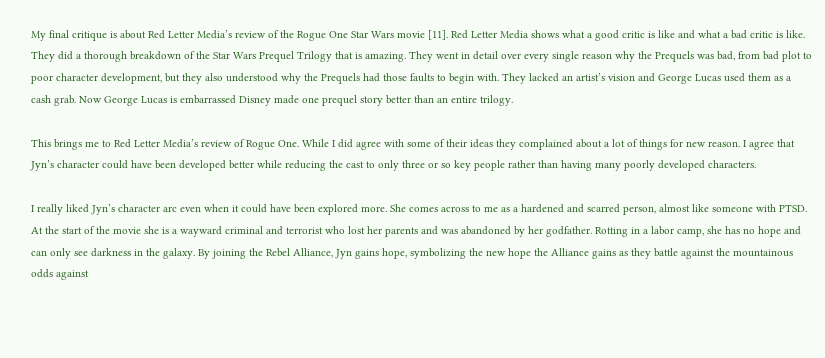My final critique is about Red Letter Media’s review of the Rogue One Star Wars movie [11]. Red Letter Media shows what a good critic is like and what a bad critic is like. They did a thorough breakdown of the Star Wars Prequel Trilogy that is amazing. They went in detail over every single reason why the Prequels was bad, from bad plot to poor character development, but they also understood why the Prequels had those faults to begin with. They lacked an artist’s vision and George Lucas used them as a cash grab. Now George Lucas is embarrassed Disney made one prequel story better than an entire trilogy.

This brings me to Red Letter Media’s review of Rogue One. While I did agree with some of their ideas they complained about a lot of things for new reason. I agree that Jyn’s character could have been developed better while reducing the cast to only three or so key people rather than having many poorly developed characters.

I really liked Jyn’s character arc even when it could have been explored more. She comes across to me as a hardened and scarred person, almost like someone with PTSD. At the start of the movie she is a wayward criminal and terrorist who lost her parents and was abandoned by her godfather. Rotting in a labor camp, she has no hope and can only see darkness in the galaxy. By joining the Rebel Alliance, Jyn gains hope, symbolizing the new hope the Alliance gains as they battle against the mountainous odds against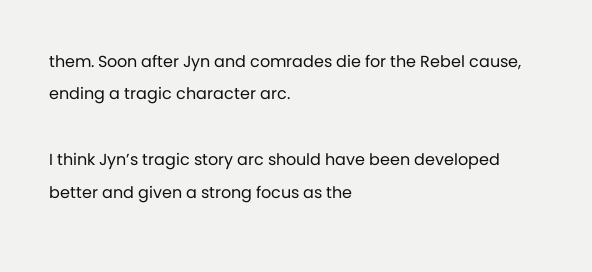them. Soon after Jyn and comrades die for the Rebel cause, ending a tragic character arc.

I think Jyn’s tragic story arc should have been developed better and given a strong focus as the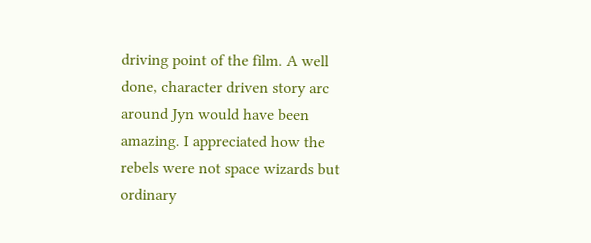driving point of the film. A well done, character driven story arc around Jyn would have been amazing. I appreciated how the rebels were not space wizards but ordinary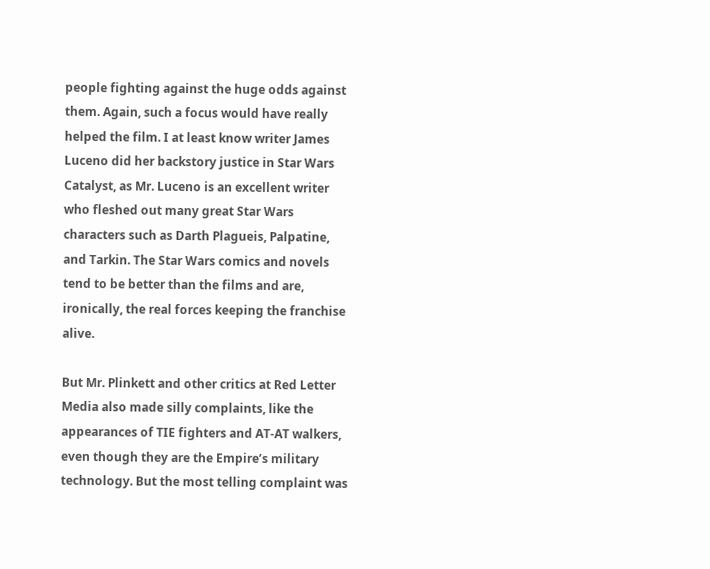people fighting against the huge odds against them. Again, such a focus would have really helped the film. I at least know writer James Luceno did her backstory justice in Star Wars Catalyst, as Mr. Luceno is an excellent writer who fleshed out many great Star Wars characters such as Darth Plagueis, Palpatine, and Tarkin. The Star Wars comics and novels tend to be better than the films and are, ironically, the real forces keeping the franchise alive.

But Mr. Plinkett and other critics at Red Letter Media also made silly complaints, like the appearances of TIE fighters and AT-AT walkers, even though they are the Empire’s military technology. But the most telling complaint was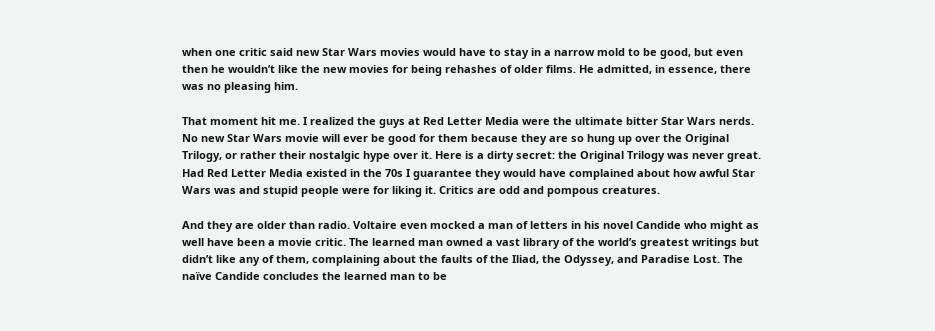when one critic said new Star Wars movies would have to stay in a narrow mold to be good, but even then he wouldn’t like the new movies for being rehashes of older films. He admitted, in essence, there was no pleasing him.

That moment hit me. I realized the guys at Red Letter Media were the ultimate bitter Star Wars nerds. No new Star Wars movie will ever be good for them because they are so hung up over the Original Trilogy, or rather their nostalgic hype over it. Here is a dirty secret: the Original Trilogy was never great. Had Red Letter Media existed in the 70s I guarantee they would have complained about how awful Star Wars was and stupid people were for liking it. Critics are odd and pompous creatures.

And they are older than radio. Voltaire even mocked a man of letters in his novel Candide who might as well have been a movie critic. The learned man owned a vast library of the world’s greatest writings but didn’t like any of them, complaining about the faults of the Iliad, the Odyssey, and Paradise Lost. The naïve Candide concludes the learned man to be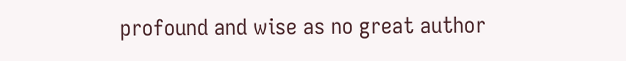profound and wise as no great author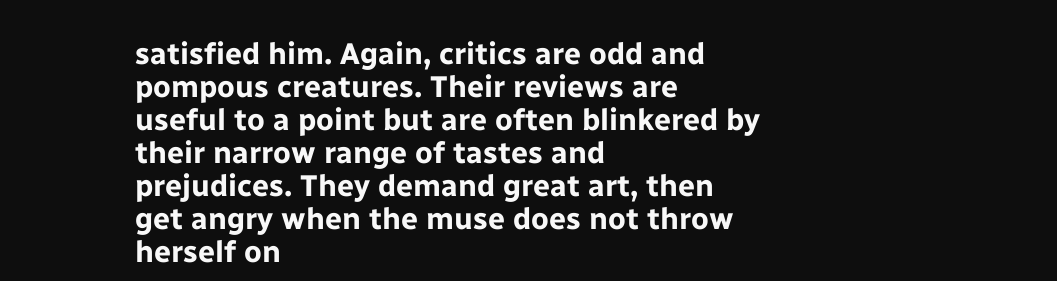satisfied him. Again, critics are odd and pompous creatures. Their reviews are useful to a point but are often blinkered by their narrow range of tastes and prejudices. They demand great art, then get angry when the muse does not throw herself on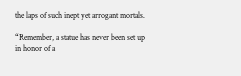the laps of such inept yet arrogant mortals.

“Remember, a statue has never been set up in honor of a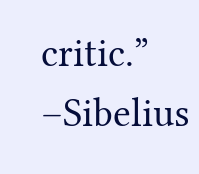critic.” –Sibelius